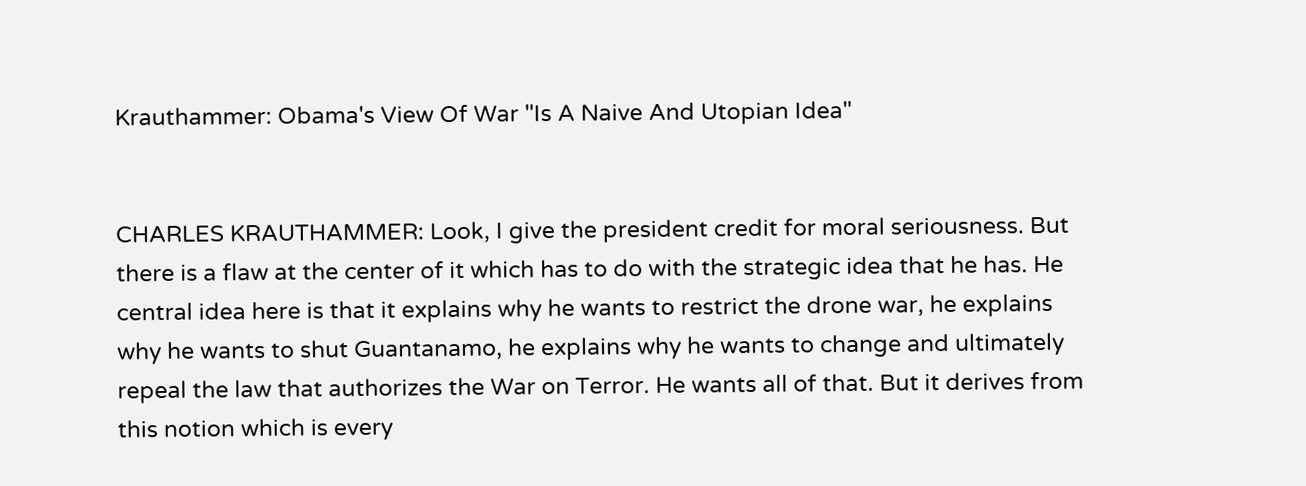Krauthammer: Obama's View Of War "Is A Naive And Utopian Idea"


CHARLES KRAUTHAMMER: Look, I give the president credit for moral seriousness. But there is a flaw at the center of it which has to do with the strategic idea that he has. He central idea here is that it explains why he wants to restrict the drone war, he explains why he wants to shut Guantanamo, he explains why he wants to change and ultimately repeal the law that authorizes the War on Terror. He wants all of that. But it derives from this notion which is every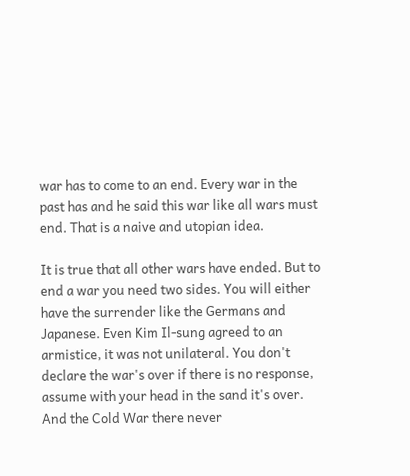war has to come to an end. Every war in the past has and he said this war like all wars must end. That is a naive and utopian idea.

It is true that all other wars have ended. But to end a war you need two sides. You will either have the surrender like the Germans and Japanese. Even Kim Il-sung agreed to an armistice, it was not unilateral. You don't declare the war's over if there is no response, assume with your head in the sand it's over. And the Cold War there never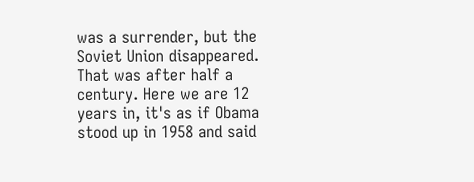was a surrender, but the Soviet Union disappeared. That was after half a century. Here we are 12 years in, it's as if Obama stood up in 1958 and said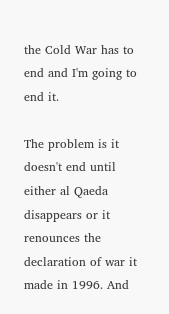the Cold War has to end and I'm going to end it.

The problem is it doesn't end until either al Qaeda disappears or it renounces the declaration of war it made in 1996. And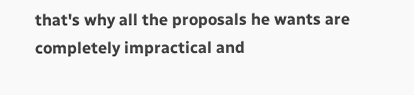that's why all the proposals he wants are completely impractical and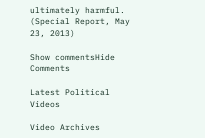ultimately harmful. (Special Report, May 23, 2013)

Show commentsHide Comments

Latest Political Videos

Video Archives